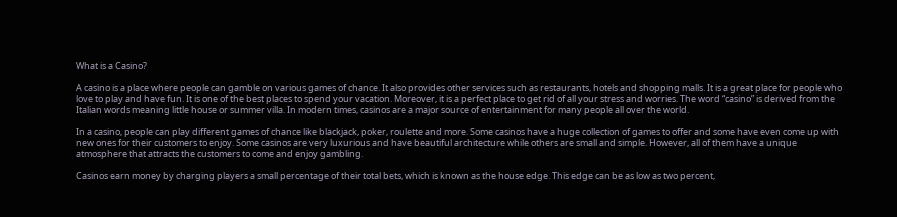What is a Casino?

A casino is a place where people can gamble on various games of chance. It also provides other services such as restaurants, hotels and shopping malls. It is a great place for people who love to play and have fun. It is one of the best places to spend your vacation. Moreover, it is a perfect place to get rid of all your stress and worries. The word “casino” is derived from the Italian words meaning little house or summer villa. In modern times, casinos are a major source of entertainment for many people all over the world.

In a casino, people can play different games of chance like blackjack, poker, roulette and more. Some casinos have a huge collection of games to offer and some have even come up with new ones for their customers to enjoy. Some casinos are very luxurious and have beautiful architecture while others are small and simple. However, all of them have a unique atmosphere that attracts the customers to come and enjoy gambling.

Casinos earn money by charging players a small percentage of their total bets, which is known as the house edge. This edge can be as low as two percent,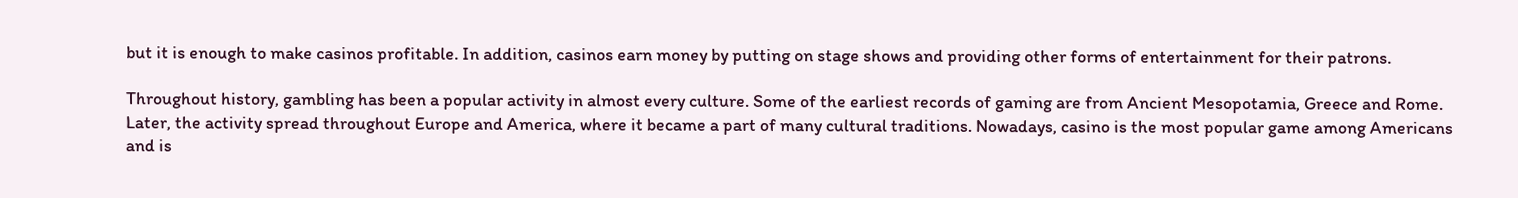but it is enough to make casinos profitable. In addition, casinos earn money by putting on stage shows and providing other forms of entertainment for their patrons.

Throughout history, gambling has been a popular activity in almost every culture. Some of the earliest records of gaming are from Ancient Mesopotamia, Greece and Rome. Later, the activity spread throughout Europe and America, where it became a part of many cultural traditions. Nowadays, casino is the most popular game among Americans and is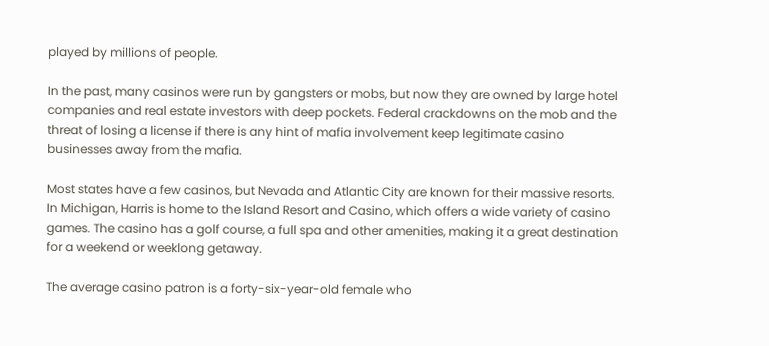played by millions of people.

In the past, many casinos were run by gangsters or mobs, but now they are owned by large hotel companies and real estate investors with deep pockets. Federal crackdowns on the mob and the threat of losing a license if there is any hint of mafia involvement keep legitimate casino businesses away from the mafia.

Most states have a few casinos, but Nevada and Atlantic City are known for their massive resorts. In Michigan, Harris is home to the Island Resort and Casino, which offers a wide variety of casino games. The casino has a golf course, a full spa and other amenities, making it a great destination for a weekend or weeklong getaway.

The average casino patron is a forty-six-year-old female who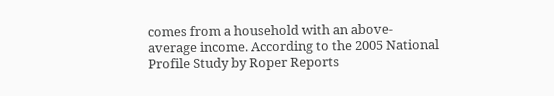comes from a household with an above-average income. According to the 2005 National Profile Study by Roper Reports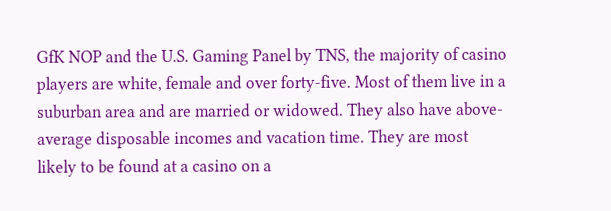GfK NOP and the U.S. Gaming Panel by TNS, the majority of casino players are white, female and over forty-five. Most of them live in a suburban area and are married or widowed. They also have above-average disposable incomes and vacation time. They are most likely to be found at a casino on a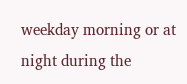weekday morning or at night during the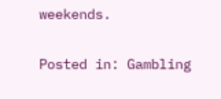weekends.

Posted in: Gambling